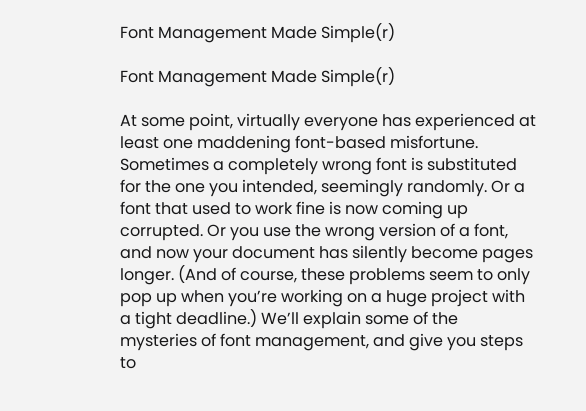Font Management Made Simple(r)

Font Management Made Simple(r)

At some point, virtually everyone has experienced at least one maddening font-based misfortune. Sometimes a completely wrong font is substituted for the one you intended, seemingly randomly. Or a font that used to work fine is now coming up corrupted. Or you use the wrong version of a font, and now your document has silently become pages longer. (And of course, these problems seem to only pop up when you’re working on a huge project with a tight deadline.) We’ll explain some of the mysteries of font management, and give you steps to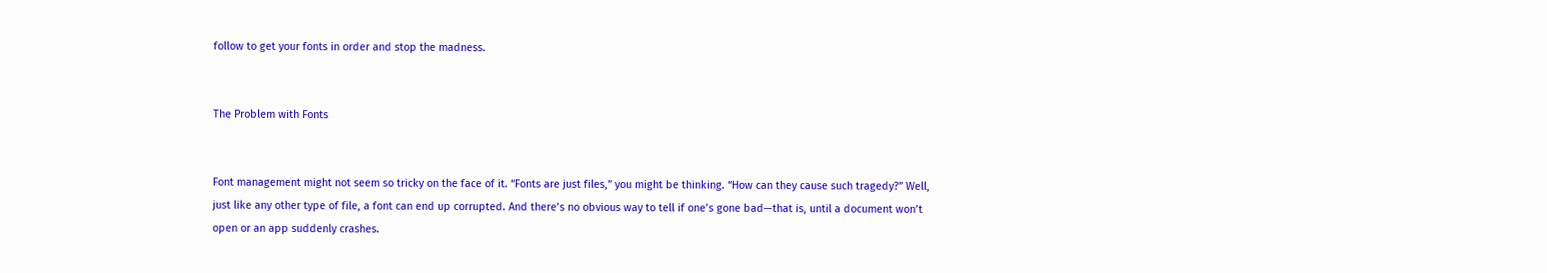follow to get your fonts in order and stop the madness.


The Problem with Fonts


Font management might not seem so tricky on the face of it. “Fonts are just files,” you might be thinking. “How can they cause such tragedy?” Well, just like any other type of file, a font can end up corrupted. And there’s no obvious way to tell if one’s gone bad—that is, until a document won’t open or an app suddenly crashes.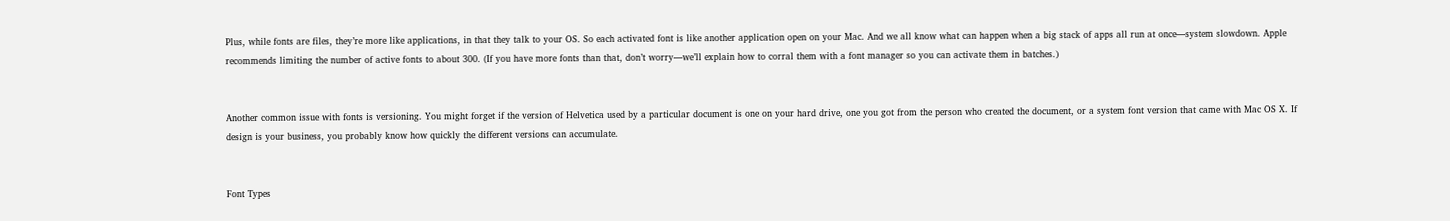Plus, while fonts are files, they’re more like applications, in that they talk to your OS. So each activated font is like another application open on your Mac. And we all know what can happen when a big stack of apps all run at once—system slowdown. Apple recommends limiting the number of active fonts to about 300. (If you have more fonts than that, don’t worry—we’ll explain how to corral them with a font manager so you can activate them in batches.)


Another common issue with fonts is versioning. You might forget if the version of Helvetica used by a particular document is one on your hard drive, one you got from the person who created the document, or a system font version that came with Mac OS X. If design is your business, you probably know how quickly the different versions can accumulate.


Font Types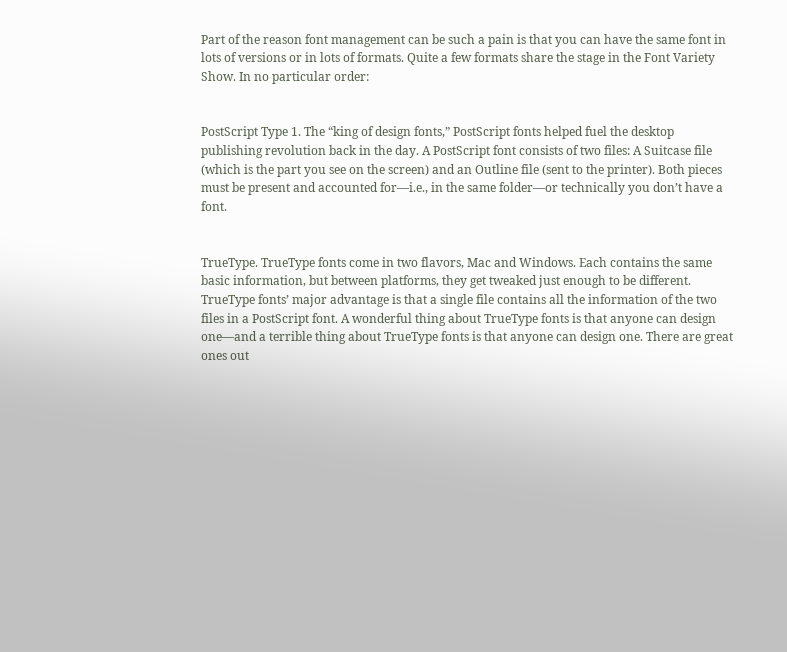Part of the reason font management can be such a pain is that you can have the same font in lots of versions or in lots of formats. Quite a few formats share the stage in the Font Variety Show. In no particular order:


PostScript Type 1. The “king of design fonts,” PostScript fonts helped fuel the desktop publishing revolution back in the day. A PostScript font consists of two files: A Suitcase file (which is the part you see on the screen) and an Outline file (sent to the printer). Both pieces must be present and accounted for—i.e., in the same folder—or technically you don’t have a font.


TrueType. TrueType fonts come in two flavors, Mac and Windows. Each contains the same basic information, but between platforms, they get tweaked just enough to be different. TrueType fonts’ major advantage is that a single file contains all the information of the two files in a PostScript font. A wonderful thing about TrueType fonts is that anyone can design one—and a terrible thing about TrueType fonts is that anyone can design one. There are great ones out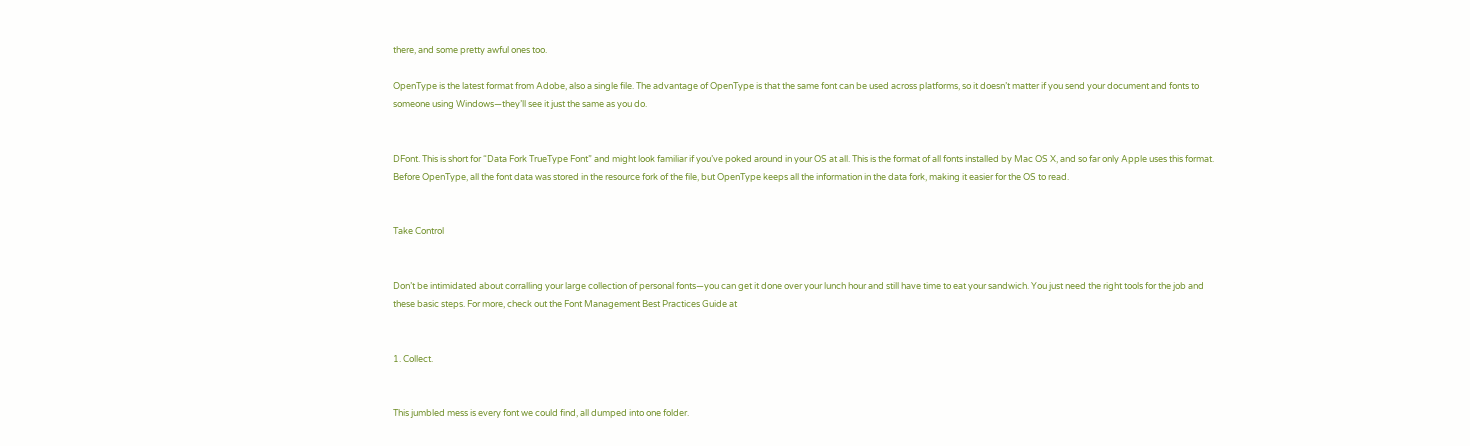there, and some pretty awful ones too.

OpenType is the latest format from Adobe, also a single file. The advantage of OpenType is that the same font can be used across platforms, so it doesn’t matter if you send your document and fonts to someone using Windows—they’ll see it just the same as you do.


DFont. This is short for “Data Fork TrueType Font” and might look familiar if you’ve poked around in your OS at all. This is the format of all fonts installed by Mac OS X, and so far only Apple uses this format. Before OpenType, all the font data was stored in the resource fork of the file, but OpenType keeps all the information in the data fork, making it easier for the OS to read.


Take Control


Don’t be intimidated about corralling your large collection of personal fonts—you can get it done over your lunch hour and still have time to eat your sandwich. You just need the right tools for the job and these basic steps. For more, check out the Font Management Best Practices Guide at


1. Collect.


This jumbled mess is every font we could find, all dumped into one folder.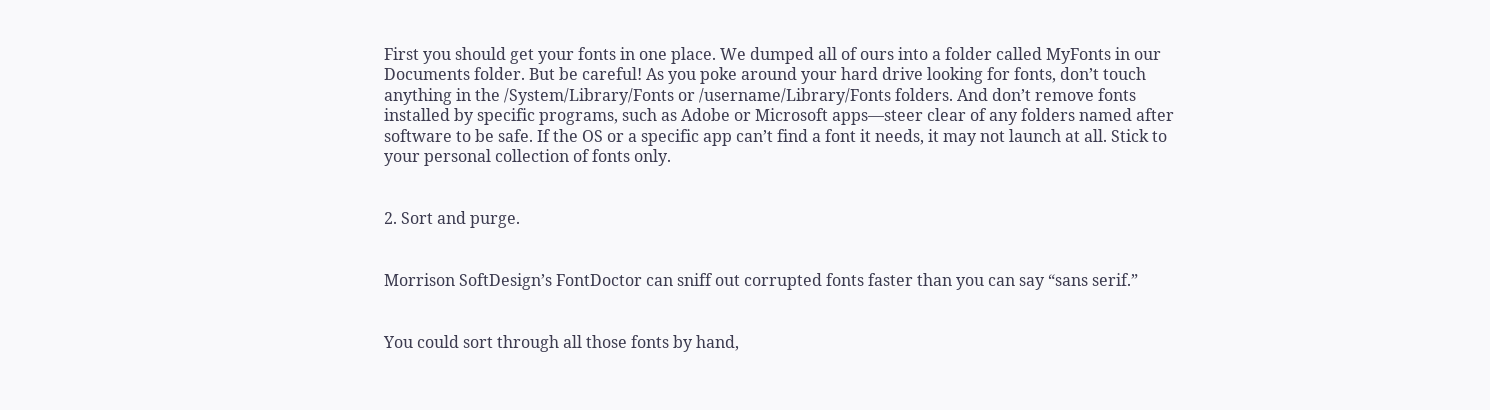First you should get your fonts in one place. We dumped all of ours into a folder called MyFonts in our Documents folder. But be careful! As you poke around your hard drive looking for fonts, don’t touch anything in the /System/Library/Fonts or /username/Library/Fonts folders. And don’t remove fonts installed by specific programs, such as Adobe or Microsoft apps—steer clear of any folders named after software to be safe. If the OS or a specific app can’t find a font it needs, it may not launch at all. Stick to your personal collection of fonts only.


2. Sort and purge.


Morrison SoftDesign’s FontDoctor can sniff out corrupted fonts faster than you can say “sans serif.”


You could sort through all those fonts by hand,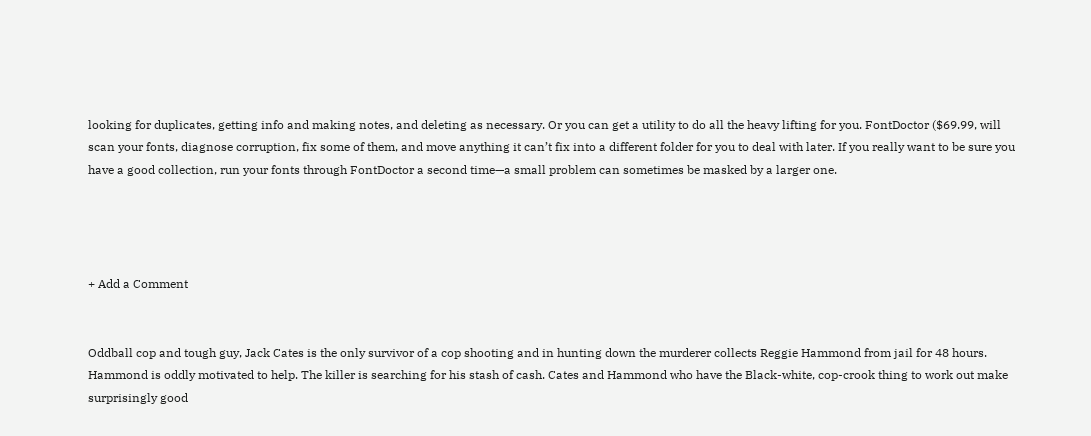looking for duplicates, getting info and making notes, and deleting as necessary. Or you can get a utility to do all the heavy lifting for you. FontDoctor ($69.99, will scan your fonts, diagnose corruption, fix some of them, and move anything it can’t fix into a different folder for you to deal with later. If you really want to be sure you have a good collection, run your fonts through FontDoctor a second time—a small problem can sometimes be masked by a larger one.




+ Add a Comment


Oddball cop and tough guy, Jack Cates is the only survivor of a cop shooting and in hunting down the murderer collects Reggie Hammond from jail for 48 hours. Hammond is oddly motivated to help. The killer is searching for his stash of cash. Cates and Hammond who have the Black-white, cop-crook thing to work out make surprisingly good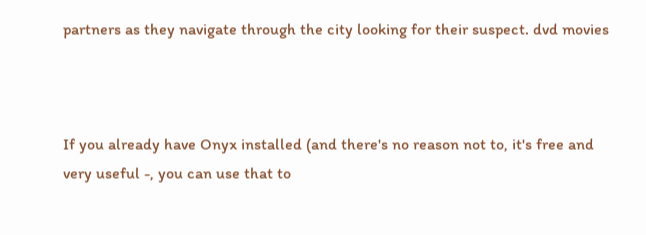partners as they navigate through the city looking for their suspect. dvd movies



If you already have Onyx installed (and there's no reason not to, it's free and very useful -, you can use that to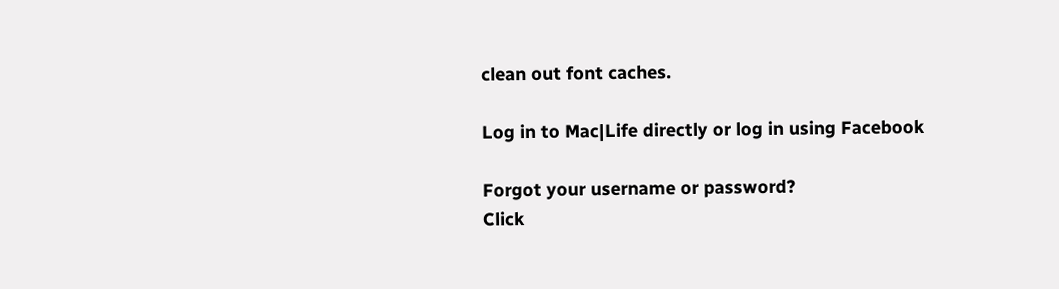clean out font caches.

Log in to Mac|Life directly or log in using Facebook

Forgot your username or password?
Click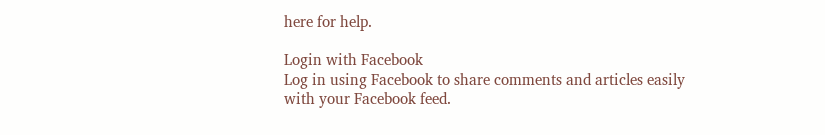here for help.

Login with Facebook
Log in using Facebook to share comments and articles easily with your Facebook feed.